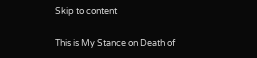Skip to content

This is My Stance on Death of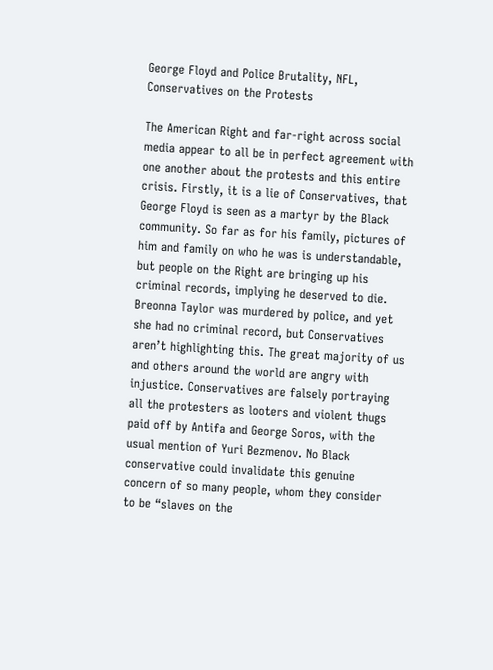George Floyd and Police Brutality, NFL, Conservatives on the Protests

The American Right and far-right across social media appear to all be in perfect agreement with one another about the protests and this entire crisis. Firstly, it is a lie of Conservatives, that George Floyd is seen as a martyr by the Black community. So far as for his family, pictures of him and family on who he was is understandable, but people on the Right are bringing up his criminal records, implying he deserved to die. Breonna Taylor was murdered by police, and yet she had no criminal record, but Conservatives aren’t highlighting this. The great majority of us and others around the world are angry with injustice. Conservatives are falsely portraying all the protesters as looters and violent thugs paid off by Antifa and George Soros, with the usual mention of Yuri Bezmenov. No Black conservative could invalidate this genuine concern of so many people, whom they consider to be “slaves on the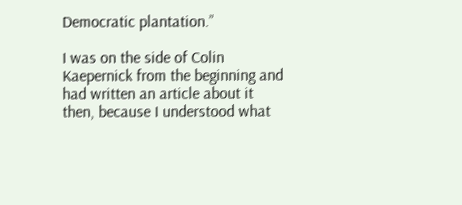Democratic plantation.”

I was on the side of Colin Kaepernick from the beginning and had written an article about it then, because I understood what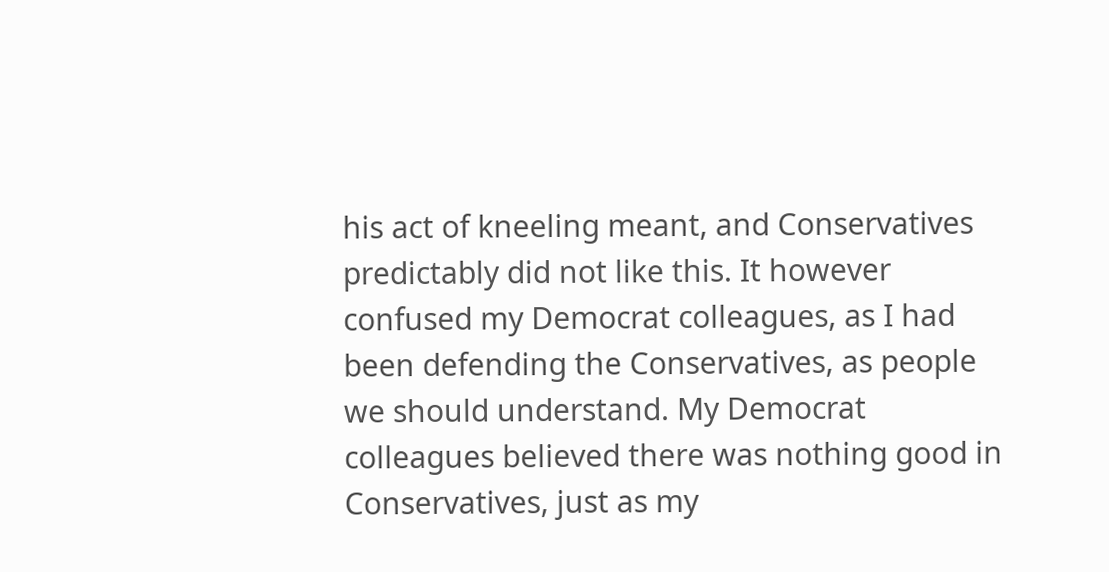his act of kneeling meant, and Conservatives predictably did not like this. It however confused my Democrat colleagues, as I had been defending the Conservatives, as people we should understand. My Democrat colleagues believed there was nothing good in Conservatives, just as my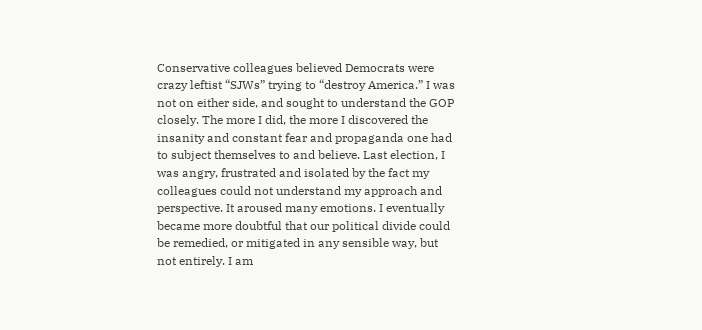Conservative colleagues believed Democrats were crazy leftist “SJWs” trying to “destroy America.” I was not on either side, and sought to understand the GOP closely. The more I did, the more I discovered the insanity and constant fear and propaganda one had to subject themselves to and believe. Last election, I was angry, frustrated and isolated by the fact my colleagues could not understand my approach and perspective. It aroused many emotions. I eventually became more doubtful that our political divide could be remedied, or mitigated in any sensible way, but not entirely. I am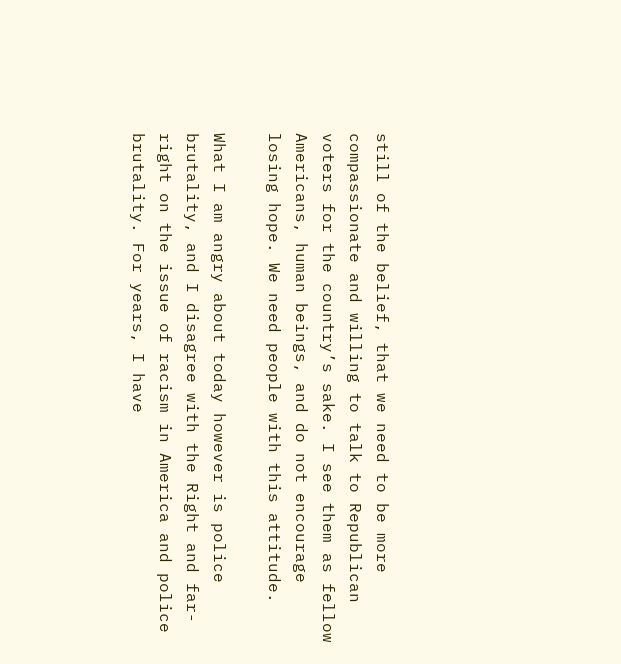still of the belief, that we need to be more compassionate and willing to talk to Republican voters for the country’s sake. I see them as fellow Americans, human beings, and do not encourage losing hope. We need people with this attitude.

What I am angry about today however is police brutality, and I disagree with the Right and far-right on the issue of racism in America and police brutality. For years, I have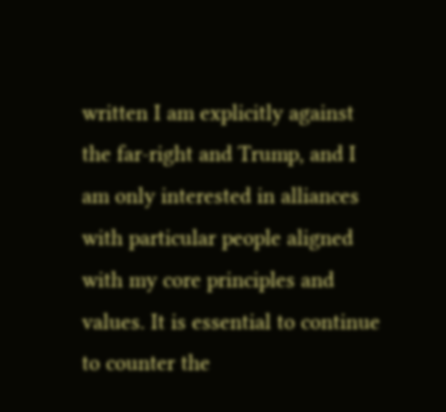written I am explicitly against the far-right and Trump, and I am only interested in alliances with particular people aligned with my core principles and values. It is essential to continue to counter the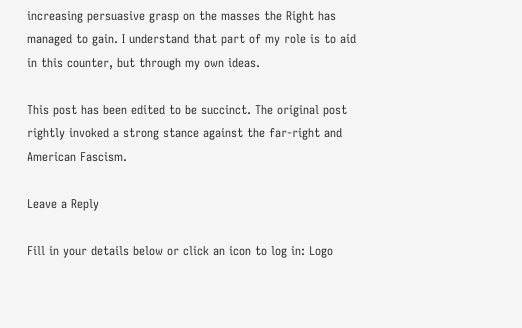increasing persuasive grasp on the masses the Right has managed to gain. I understand that part of my role is to aid in this counter, but through my own ideas.

This post has been edited to be succinct. The original post rightly invoked a strong stance against the far-right and American Fascism.

Leave a Reply

Fill in your details below or click an icon to log in: Logo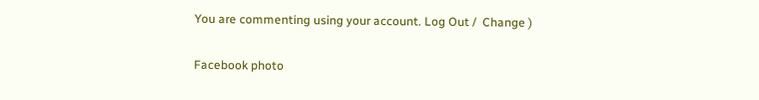You are commenting using your account. Log Out /  Change )

Facebook photo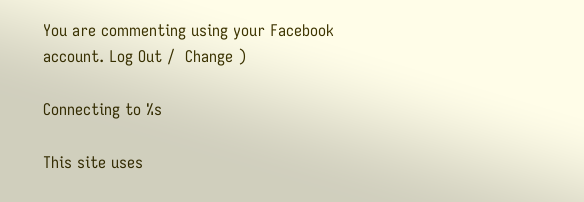You are commenting using your Facebook account. Log Out /  Change )

Connecting to %s

This site uses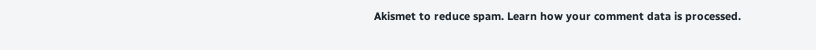Akismet to reduce spam. Learn how your comment data is processed.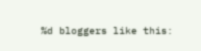%d bloggers like this: